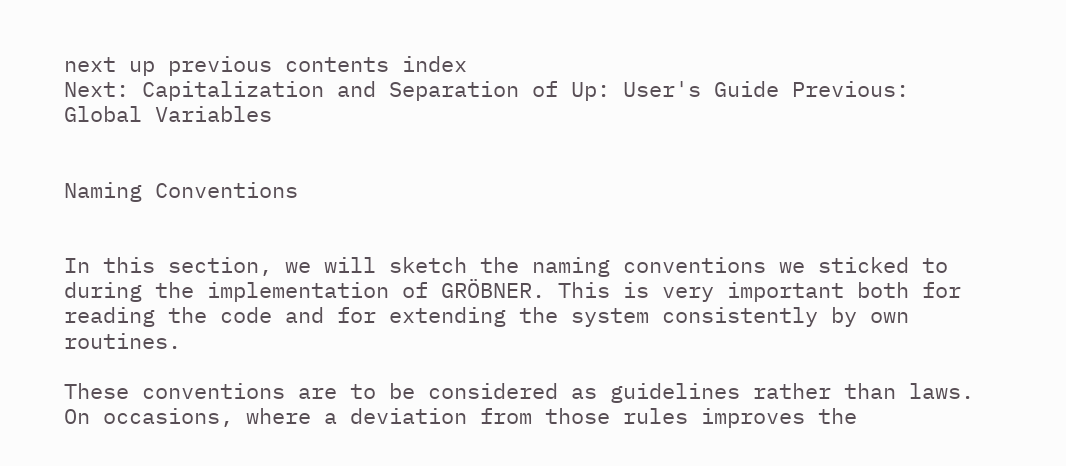next up previous contents index
Next: Capitalization and Separation of Up: User's Guide Previous: Global Variables


Naming Conventions


In this section, we will sketch the naming conventions we sticked to during the implementation of GRÖBNER. This is very important both for reading the code and for extending the system consistently by own routines.

These conventions are to be considered as guidelines rather than laws. On occasions, where a deviation from those rules improves the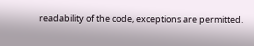readability of the code, exceptions are permitted.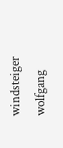windsteiger wolfgang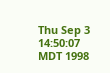Thu Sep 3 14:50:07 MDT 1998